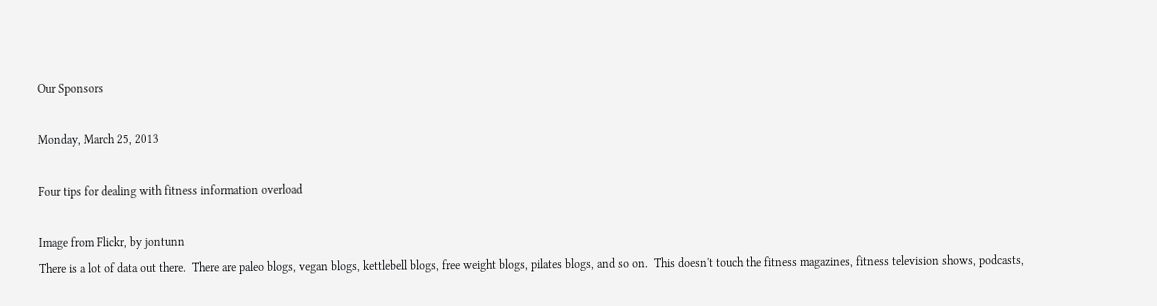Our Sponsors

Monday, March 25, 2013

Four tips for dealing with fitness information overload

Image from Flickr, by jontunn
There is a lot of data out there.  There are paleo blogs, vegan blogs, kettlebell blogs, free weight blogs, pilates blogs, and so on.  This doesn't touch the fitness magazines, fitness television shows, podcasts,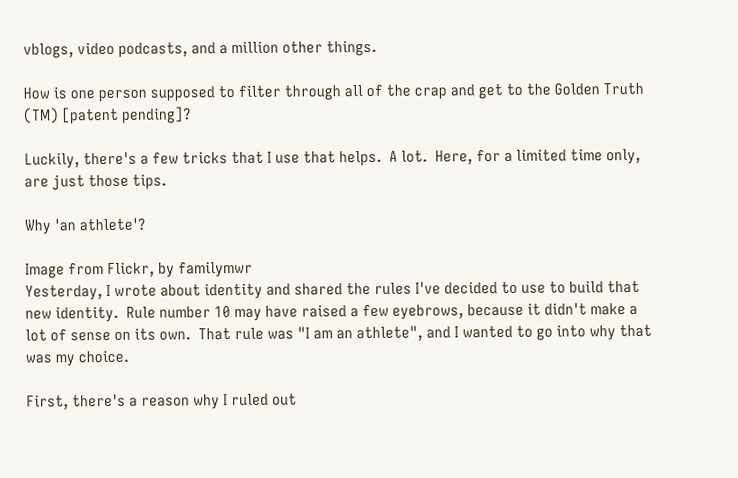vblogs, video podcasts, and a million other things.

How is one person supposed to filter through all of the crap and get to the Golden Truth (TM) [patent pending]?

Luckily, there's a few tricks that I use that helps.  A lot.  Here, for a limited time only, are just those tips.

Why 'an athlete'?

Image from Flickr, by familymwr
Yesterday, I wrote about identity and shared the rules I've decided to use to build that new identity.  Rule number 10 may have raised a few eyebrows, because it didn't make a lot of sense on its own.  That rule was "I am an athlete", and I wanted to go into why that was my choice.

First, there's a reason why I ruled out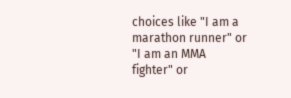choices like "I am a marathon runner" or "I am an MMA fighter" or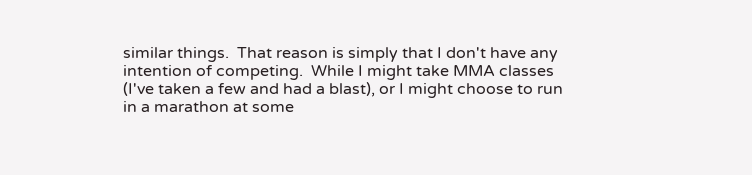similar things.  That reason is simply that I don't have any intention of competing.  While I might take MMA classes (I've taken a few and had a blast), or I might choose to run in a marathon at some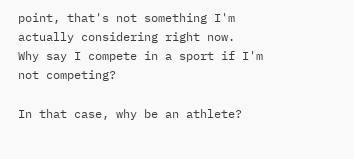point, that's not something I'm actually considering right now.  Why say I compete in a sport if I'm not competing?

In that case, why be an athlete?